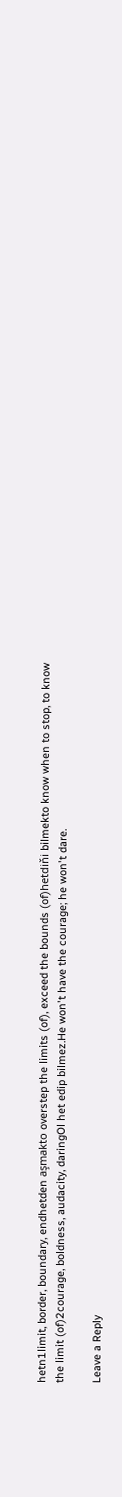hetn1limit, border, boundary, endhetden aşmakto overstep the limits (of), exceed the bounds (of)hetdiňi bilmekto know when to stop, to know the limit (of)2courage, boldness, audacity, daringOl het edip bilmez.He won't have the courage; he won't dare.

Leave a Reply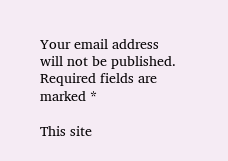Your email address will not be published. Required fields are marked *

This site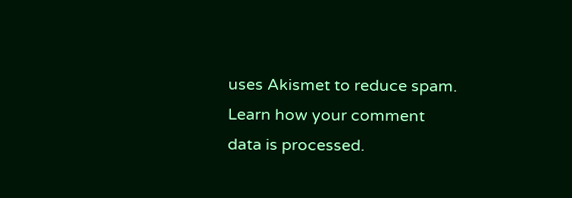uses Akismet to reduce spam. Learn how your comment data is processed.